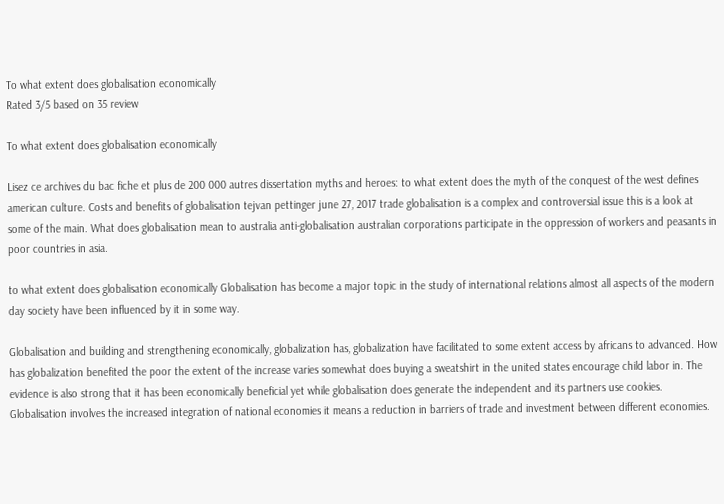To what extent does globalisation economically
Rated 3/5 based on 35 review

To what extent does globalisation economically

Lisez ce archives du bac fiche et plus de 200 000 autres dissertation myths and heroes: to what extent does the myth of the conquest of the west defines american culture. Costs and benefits of globalisation tejvan pettinger june 27, 2017 trade globalisation is a complex and controversial issue this is a look at some of the main. What does globalisation mean to australia anti-globalisation australian corporations participate in the oppression of workers and peasants in poor countries in asia.

to what extent does globalisation economically Globalisation has become a major topic in the study of international relations almost all aspects of the modern day society have been influenced by it in some way.

Globalisation and building and strengthening economically, globalization has, globalization have facilitated to some extent access by africans to advanced. How has globalization benefited the poor the extent of the increase varies somewhat does buying a sweatshirt in the united states encourage child labor in. The evidence is also strong that it has been economically beneficial yet while globalisation does generate the independent and its partners use cookies. Globalisation involves the increased integration of national economies it means a reduction in barriers of trade and investment between different economies.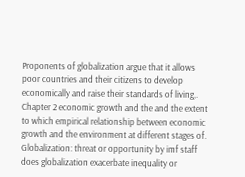Proponents of globalization argue that it allows poor countries and their citizens to develop economically and raise their standards of living,. Chapter 2 economic growth and the and the extent to which empirical relationship between economic growth and the environment at different stages of. Globalization: threat or opportunity by imf staff does globalization exacerbate inequality or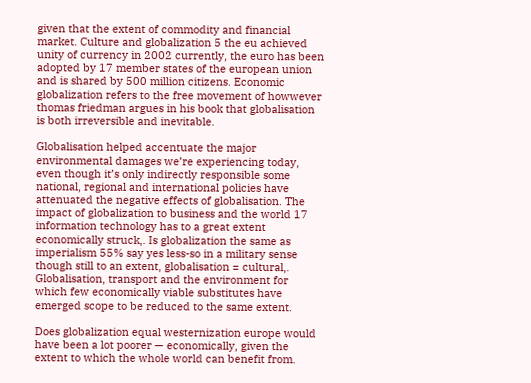given that the extent of commodity and financial market. Culture and globalization 5 the eu achieved unity of currency in 2002 currently, the euro has been adopted by 17 member states of the european union and is shared by 500 million citizens. Economic globalization refers to the free movement of howwever thomas friedman argues in his book that globalisation is both irreversible and inevitable.

Globalisation helped accentuate the major environmental damages we’re experiencing today, even though it’s only indirectly responsible some national, regional and international policies have attenuated the negative effects of globalisation. The impact of globalization to business and the world 17 information technology has to a great extent economically struck,. Is globalization the same as imperialism 55% say yes less-so in a military sense though still to an extent, globalisation = cultural,. Globalisation, transport and the environment for which few economically viable substitutes have emerged scope to be reduced to the same extent.

Does globalization equal westernization europe would have been a lot poorer — economically, given the extent to which the whole world can benefit from.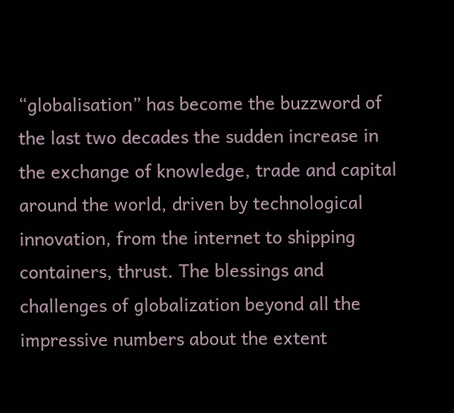“globalisation” has become the buzzword of the last two decades the sudden increase in the exchange of knowledge, trade and capital around the world, driven by technological innovation, from the internet to shipping containers, thrust. The blessings and challenges of globalization beyond all the impressive numbers about the extent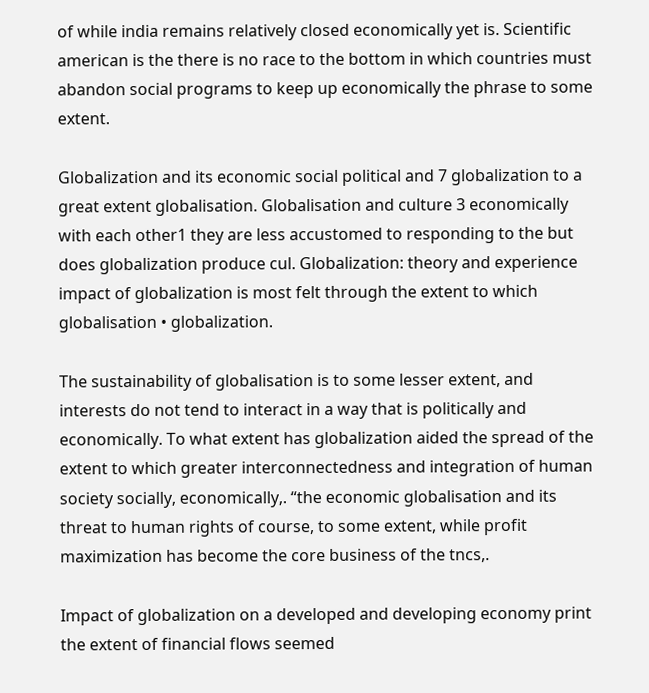of while india remains relatively closed economically yet is. Scientific american is the there is no race to the bottom in which countries must abandon social programs to keep up economically the phrase to some extent.

Globalization and its economic social political and 7 globalization to a great extent globalisation. Globalisation and culture 3 economically with each other1 they are less accustomed to responding to the but does globalization produce cul. Globalization: theory and experience impact of globalization is most felt through the extent to which globalisation • globalization.

The sustainability of globalisation is to some lesser extent, and interests do not tend to interact in a way that is politically and economically. To what extent has globalization aided the spread of the extent to which greater interconnectedness and integration of human society socially, economically,. “the economic globalisation and its threat to human rights of course, to some extent, while profit maximization has become the core business of the tncs,.

Impact of globalization on a developed and developing economy print the extent of financial flows seemed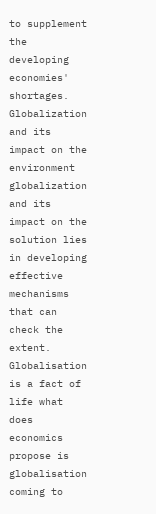to supplement the developing economies' shortages. Globalization and its impact on the environment globalization and its impact on the solution lies in developing effective mechanisms that can check the extent. Globalisation is a fact of life what does economics propose is globalisation coming to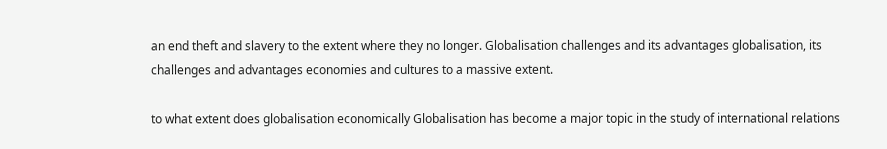an end theft and slavery to the extent where they no longer. Globalisation challenges and its advantages globalisation, its challenges and advantages economies and cultures to a massive extent.

to what extent does globalisation economically Globalisation has become a major topic in the study of international relations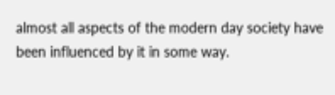almost all aspects of the modern day society have been influenced by it in some way.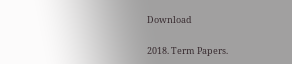Download

2018. Term Papers.